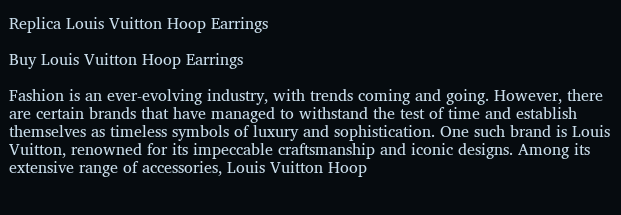Replica Louis Vuitton Hoop Earrings

Buy Louis Vuitton Hoop Earrings

Fashion is an ever-evolving industry, with trends coming and going. However, there are certain brands that have managed to withstand the test of time and establish themselves as timeless symbols of luxury and sophistication. One such brand is Louis Vuitton, renowned for its impeccable craftsmanship and iconic designs. Among its extensive range of accessories, Louis Vuitton Hoop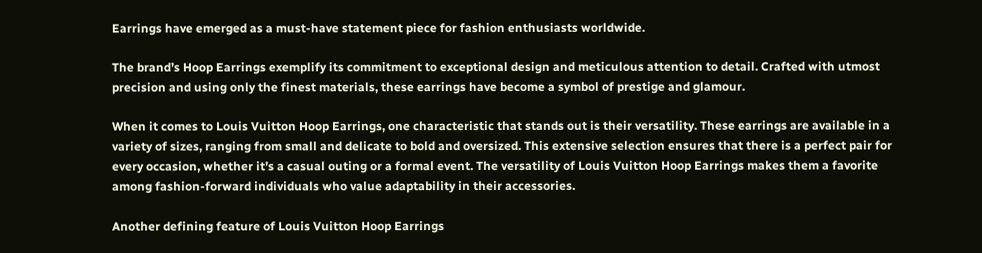Earrings have emerged as a must-have statement piece for fashion enthusiasts worldwide.

The brand’s Hoop Earrings exemplify its commitment to exceptional design and meticulous attention to detail. Crafted with utmost precision and using only the finest materials, these earrings have become a symbol of prestige and glamour.

When it comes to Louis Vuitton Hoop Earrings, one characteristic that stands out is their versatility. These earrings are available in a variety of sizes, ranging from small and delicate to bold and oversized. This extensive selection ensures that there is a perfect pair for every occasion, whether it’s a casual outing or a formal event. The versatility of Louis Vuitton Hoop Earrings makes them a favorite among fashion-forward individuals who value adaptability in their accessories.

Another defining feature of Louis Vuitton Hoop Earrings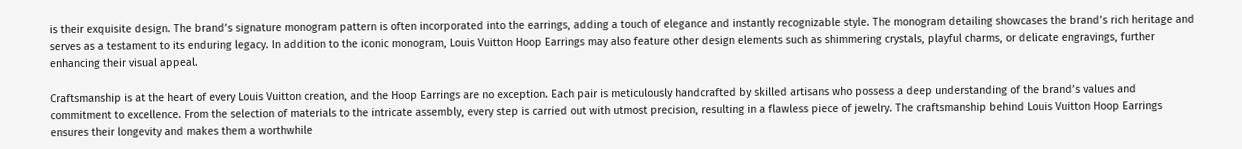is their exquisite design. The brand’s signature monogram pattern is often incorporated into the earrings, adding a touch of elegance and instantly recognizable style. The monogram detailing showcases the brand’s rich heritage and serves as a testament to its enduring legacy. In addition to the iconic monogram, Louis Vuitton Hoop Earrings may also feature other design elements such as shimmering crystals, playful charms, or delicate engravings, further enhancing their visual appeal.

Craftsmanship is at the heart of every Louis Vuitton creation, and the Hoop Earrings are no exception. Each pair is meticulously handcrafted by skilled artisans who possess a deep understanding of the brand’s values and commitment to excellence. From the selection of materials to the intricate assembly, every step is carried out with utmost precision, resulting in a flawless piece of jewelry. The craftsmanship behind Louis Vuitton Hoop Earrings ensures their longevity and makes them a worthwhile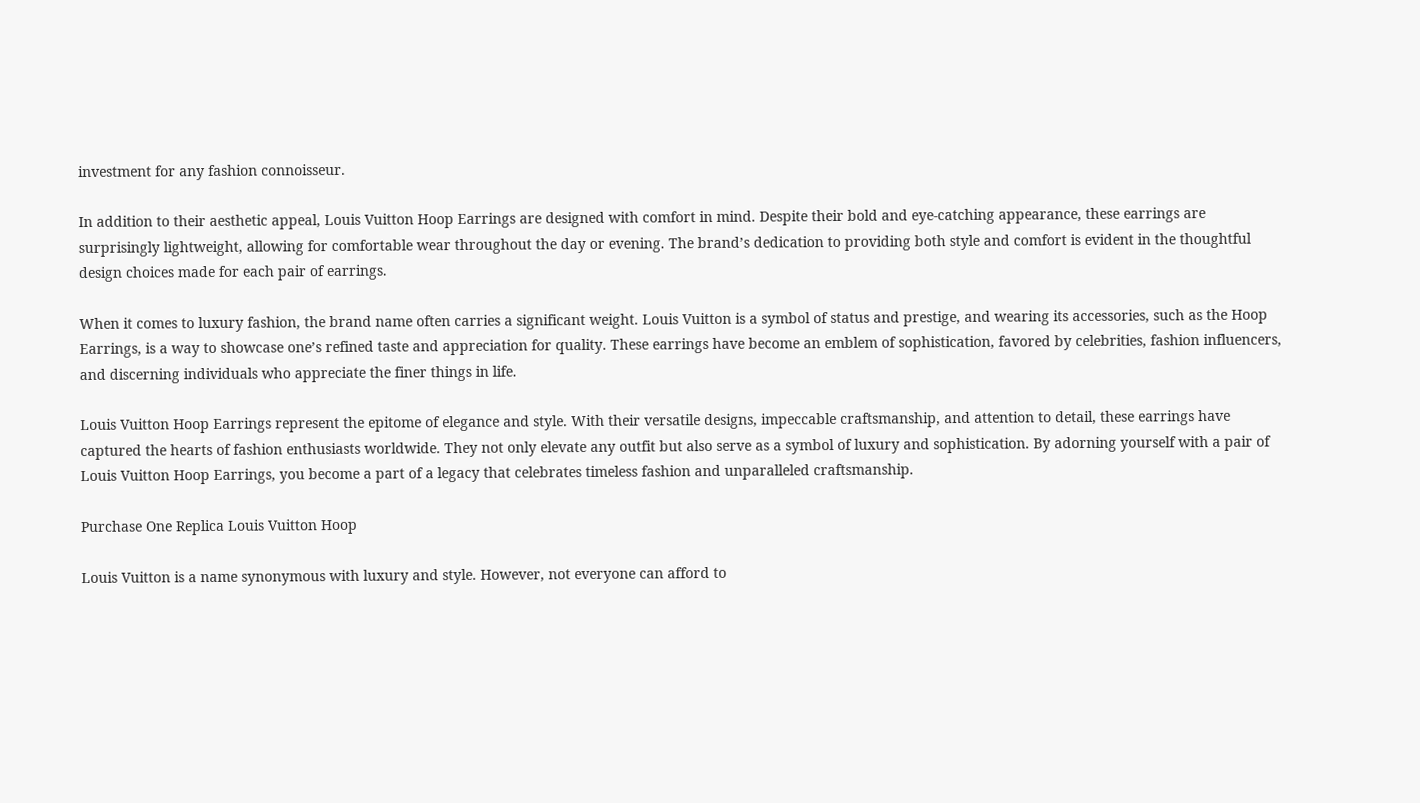investment for any fashion connoisseur.

In addition to their aesthetic appeal, Louis Vuitton Hoop Earrings are designed with comfort in mind. Despite their bold and eye-catching appearance, these earrings are surprisingly lightweight, allowing for comfortable wear throughout the day or evening. The brand’s dedication to providing both style and comfort is evident in the thoughtful design choices made for each pair of earrings.

When it comes to luxury fashion, the brand name often carries a significant weight. Louis Vuitton is a symbol of status and prestige, and wearing its accessories, such as the Hoop Earrings, is a way to showcase one’s refined taste and appreciation for quality. These earrings have become an emblem of sophistication, favored by celebrities, fashion influencers, and discerning individuals who appreciate the finer things in life.

Louis Vuitton Hoop Earrings represent the epitome of elegance and style. With their versatile designs, impeccable craftsmanship, and attention to detail, these earrings have captured the hearts of fashion enthusiasts worldwide. They not only elevate any outfit but also serve as a symbol of luxury and sophistication. By adorning yourself with a pair of Louis Vuitton Hoop Earrings, you become a part of a legacy that celebrates timeless fashion and unparalleled craftsmanship.

Purchase One Replica Louis Vuitton Hoop

Louis Vuitton is a name synonymous with luxury and style. However, not everyone can afford to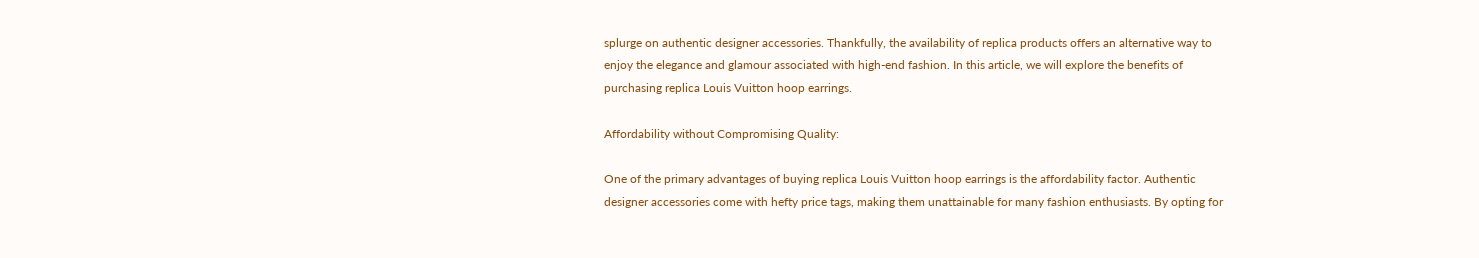splurge on authentic designer accessories. Thankfully, the availability of replica products offers an alternative way to enjoy the elegance and glamour associated with high-end fashion. In this article, we will explore the benefits of purchasing replica Louis Vuitton hoop earrings.

Affordability without Compromising Quality:

One of the primary advantages of buying replica Louis Vuitton hoop earrings is the affordability factor. Authentic designer accessories come with hefty price tags, making them unattainable for many fashion enthusiasts. By opting for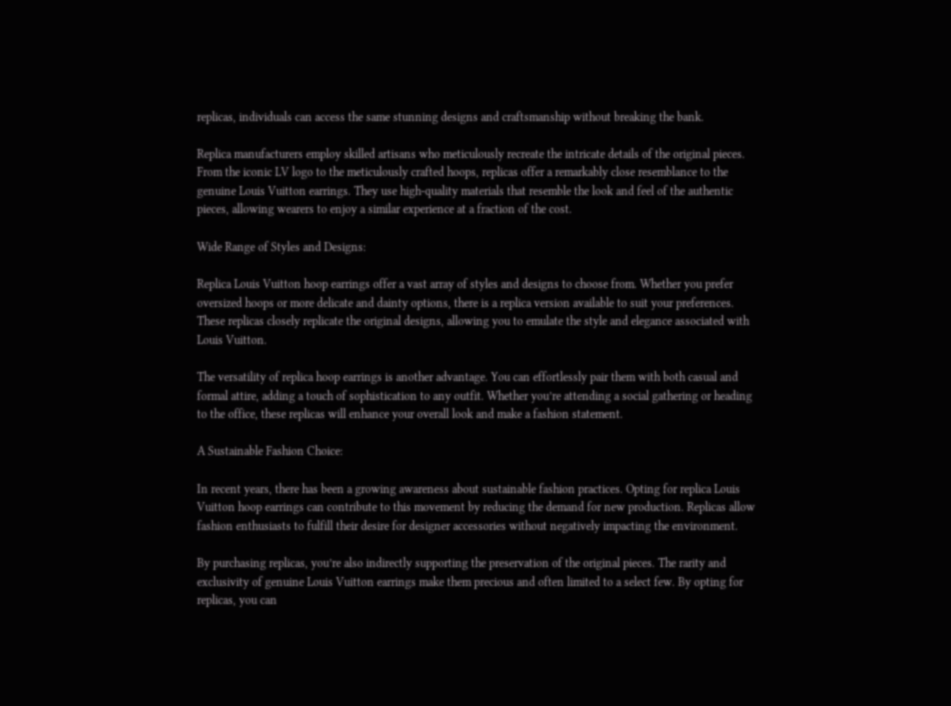replicas, individuals can access the same stunning designs and craftsmanship without breaking the bank.

Replica manufacturers employ skilled artisans who meticulously recreate the intricate details of the original pieces. From the iconic LV logo to the meticulously crafted hoops, replicas offer a remarkably close resemblance to the genuine Louis Vuitton earrings. They use high-quality materials that resemble the look and feel of the authentic pieces, allowing wearers to enjoy a similar experience at a fraction of the cost.

Wide Range of Styles and Designs:

Replica Louis Vuitton hoop earrings offer a vast array of styles and designs to choose from. Whether you prefer oversized hoops or more delicate and dainty options, there is a replica version available to suit your preferences. These replicas closely replicate the original designs, allowing you to emulate the style and elegance associated with Louis Vuitton.

The versatility of replica hoop earrings is another advantage. You can effortlessly pair them with both casual and formal attire, adding a touch of sophistication to any outfit. Whether you’re attending a social gathering or heading to the office, these replicas will enhance your overall look and make a fashion statement.

A Sustainable Fashion Choice:

In recent years, there has been a growing awareness about sustainable fashion practices. Opting for replica Louis Vuitton hoop earrings can contribute to this movement by reducing the demand for new production. Replicas allow fashion enthusiasts to fulfill their desire for designer accessories without negatively impacting the environment.

By purchasing replicas, you’re also indirectly supporting the preservation of the original pieces. The rarity and exclusivity of genuine Louis Vuitton earrings make them precious and often limited to a select few. By opting for replicas, you can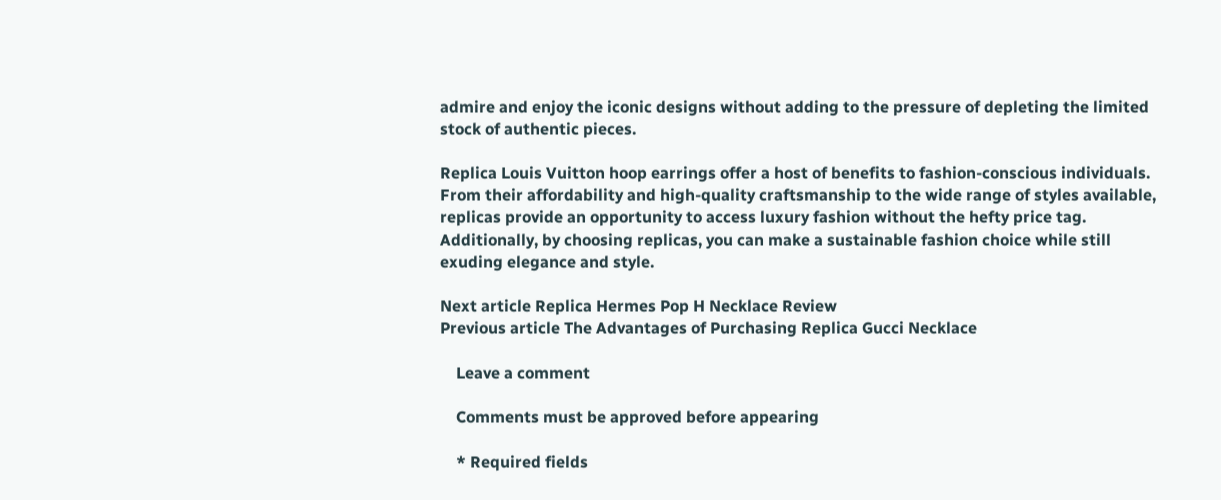admire and enjoy the iconic designs without adding to the pressure of depleting the limited stock of authentic pieces.

Replica Louis Vuitton hoop earrings offer a host of benefits to fashion-conscious individuals. From their affordability and high-quality craftsmanship to the wide range of styles available, replicas provide an opportunity to access luxury fashion without the hefty price tag. Additionally, by choosing replicas, you can make a sustainable fashion choice while still exuding elegance and style.

Next article Replica Hermes Pop H Necklace Review
Previous article The Advantages of Purchasing Replica Gucci Necklace

    Leave a comment

    Comments must be approved before appearing

    * Required fields